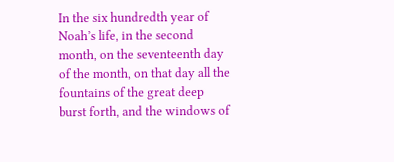In the six hundredth year of Noah’s life, in the second month, on the seventeenth day of the month, on that day all the fountains of the great deep burst forth, and the windows of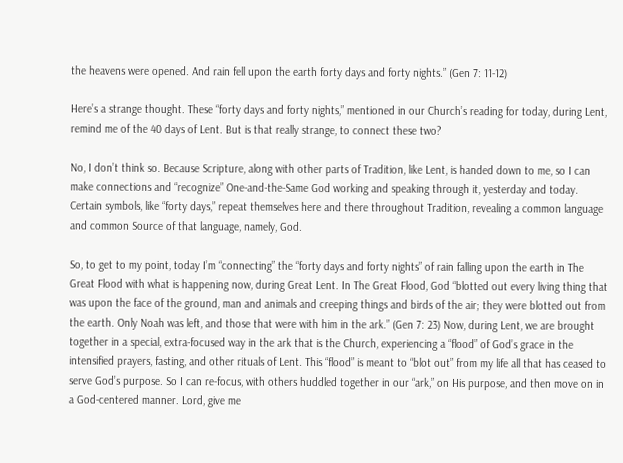the heavens were opened. And rain fell upon the earth forty days and forty nights.” (Gen 7: 11-12)

Here’s a strange thought. These “forty days and forty nights,” mentioned in our Church’s reading for today, during Lent, remind me of the 40 days of Lent. But is that really strange, to connect these two?

No, I don’t think so. Because Scripture, along with other parts of Tradition, like Lent, is handed down to me, so I can make connections and “recognize” One-and-the-Same God working and speaking through it, yesterday and today. Certain symbols, like “forty days,” repeat themselves here and there throughout Tradition, revealing a common language and common Source of that language, namely, God.

So, to get to my point, today I’m “connecting” the “forty days and forty nights” of rain falling upon the earth in The Great Flood with what is happening now, during Great Lent. In The Great Flood, God “blotted out every living thing that was upon the face of the ground, man and animals and creeping things and birds of the air; they were blotted out from the earth. Only Noah was left, and those that were with him in the ark.” (Gen 7: 23) Now, during Lent, we are brought together in a special, extra-focused way in the ark that is the Church, experiencing a “flood” of God’s grace in the intensified prayers, fasting, and other rituals of Lent. This “flood” is meant to “blot out” from my life all that has ceased to serve God’s purpose. So I can re-focus, with others huddled together in our “ark,” on His purpose, and then move on in a God-centered manner. Lord, give me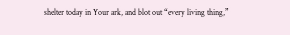shelter today in Your ark, and blot out “every living thing,”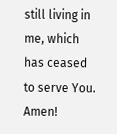still living in me, which has ceased to serve You. Amen!